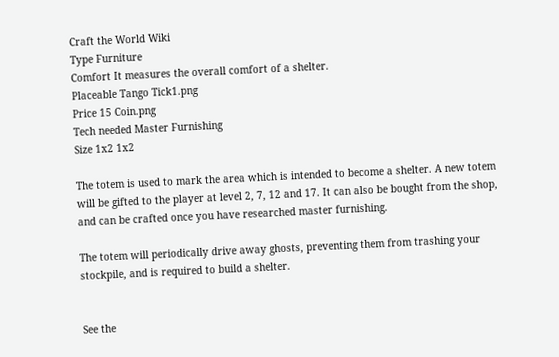Craft the World Wiki
Type Furniture
Comfort It measures the overall comfort of a shelter.
Placeable Tango Tick1.png
Price 15 Coin.png
Tech needed Master Furnishing
Size 1x2 1x2

The totem is used to mark the area which is intended to become a shelter. A new totem will be gifted to the player at level 2, 7, 12 and 17. It can also be bought from the shop, and can be crafted once you have researched master furnishing.

The totem will periodically drive away ghosts, preventing them from trashing your stockpile, and is required to build a shelter.


See the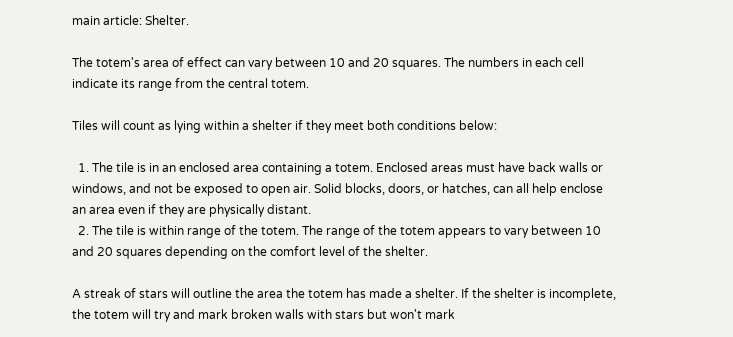main article: Shelter.

The totem's area of effect can vary between 10 and 20 squares. The numbers in each cell indicate its range from the central totem.

Tiles will count as lying within a shelter if they meet both conditions below:

  1. The tile is in an enclosed area containing a totem. Enclosed areas must have back walls or windows, and not be exposed to open air. Solid blocks, doors, or hatches, can all help enclose an area even if they are physically distant.
  2. The tile is within range of the totem. The range of the totem appears to vary between 10 and 20 squares depending on the comfort level of the shelter.

A streak of stars will outline the area the totem has made a shelter. If the shelter is incomplete, the totem will try and mark broken walls with stars but won't mark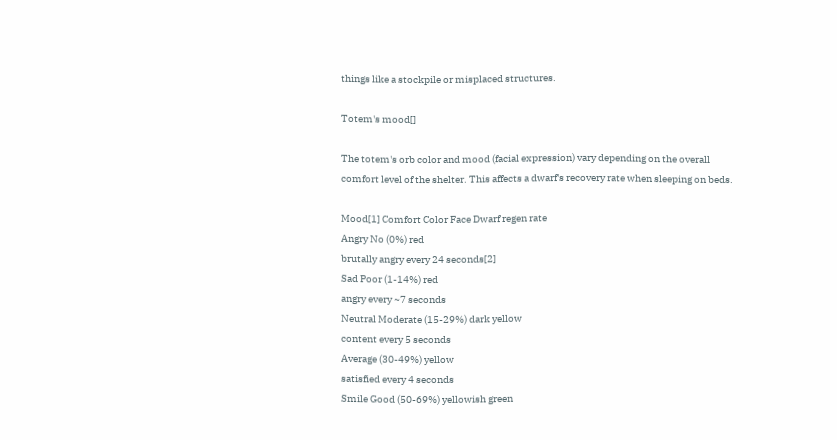things like a stockpile or misplaced structures.

Totem's mood[]

The totem's orb color and mood (facial expression) vary depending on the overall comfort level of the shelter. This affects a dwarf's recovery rate when sleeping on beds.

Mood[1] Comfort Color Face Dwarf regen rate
Angry No (0%) red
brutally angry every 24 seconds[2]
Sad Poor (1-14%) red
angry every ~7 seconds
Neutral Moderate (15-29%) dark yellow
content every 5 seconds
Average (30-49%) yellow
satisfied every 4 seconds
Smile Good (50-69%) yellowish green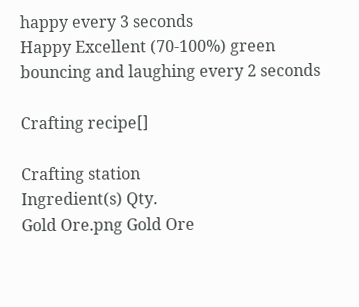happy every 3 seconds
Happy Excellent (70-100%) green
bouncing and laughing every 2 seconds

Crafting recipe[]

Crafting station
Ingredient(s) Qty.
Gold Ore.png Gold Ore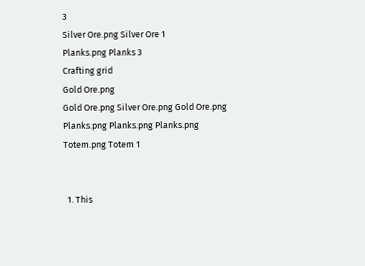3
Silver Ore.png Silver Ore 1
Planks.png Planks 3
Crafting grid
Gold Ore.png
Gold Ore.png Silver Ore.png Gold Ore.png
Planks.png Planks.png Planks.png
Totem.png Totem 1


  1. This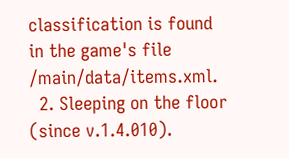classification is found in the game's file /main/data/items.xml.
  2. Sleeping on the floor (since v.1.4.010).